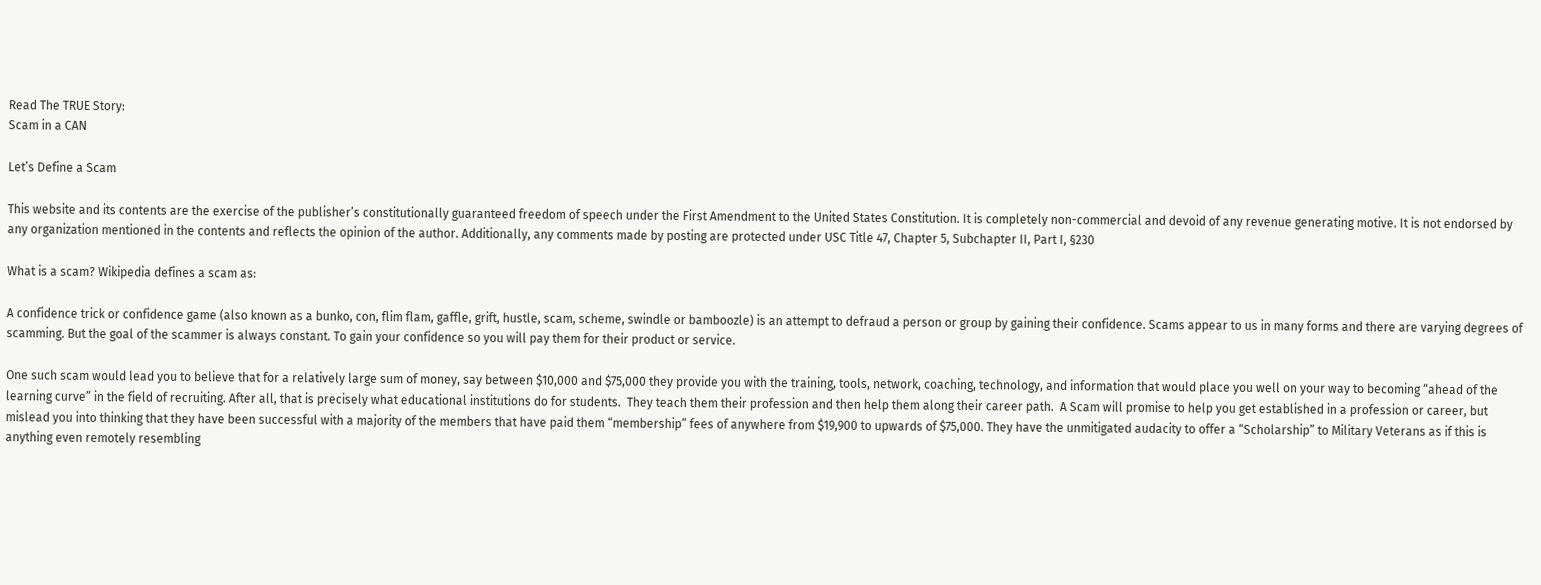Read The TRUE Story:
Scam in a CAN

Let’s Define a Scam

This website and its contents are the exercise of the publisher’s constitutionally guaranteed freedom of speech under the First Amendment to the United States Constitution. It is completely non-commercial and devoid of any revenue generating motive. It is not endorsed by any organization mentioned in the contents and reflects the opinion of the author. Additionally, any comments made by posting are protected under USC Title 47, Chapter 5, Subchapter II, Part I, §230

What is a scam? Wikipedia defines a scam as:

A confidence trick or confidence game (also known as a bunko, con, flim flam, gaffle, grift, hustle, scam, scheme, swindle or bamboozle) is an attempt to defraud a person or group by gaining their confidence. Scams appear to us in many forms and there are varying degrees of scamming. But the goal of the scammer is always constant. To gain your confidence so you will pay them for their product or service.

One such scam would lead you to believe that for a relatively large sum of money, say between $10,000 and $75,000 they provide you with the training, tools, network, coaching, technology, and information that would place you well on your way to becoming “ahead of the learning curve” in the field of recruiting. After all, that is precisely what educational institutions do for students.  They teach them their profession and then help them along their career path.  A Scam will promise to help you get established in a profession or career, but mislead you into thinking that they have been successful with a majority of the members that have paid them “membership” fees of anywhere from $19,900 to upwards of $75,000. They have the unmitigated audacity to offer a “Scholarship” to Military Veterans as if this is anything even remotely resembling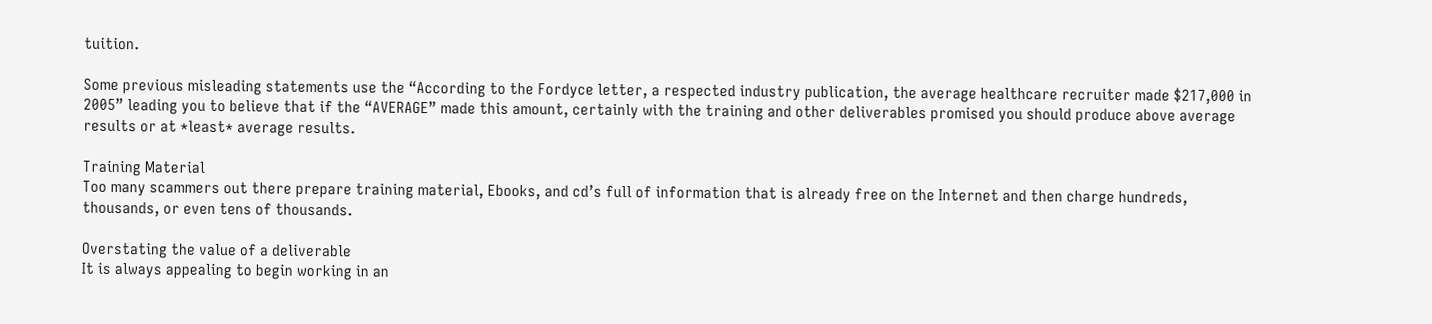tuition.

Some previous misleading statements use the “According to the Fordyce letter, a respected industry publication, the average healthcare recruiter made $217,000 in 2005” leading you to believe that if the “AVERAGE” made this amount, certainly with the training and other deliverables promised you should produce above average results or at *least* average results.

Training Material
Too many scammers out there prepare training material, Ebooks, and cd’s full of information that is already free on the Internet and then charge hundreds, thousands, or even tens of thousands.

Overstating the value of a deliverable
It is always appealing to begin working in an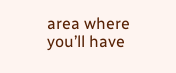area where you’ll have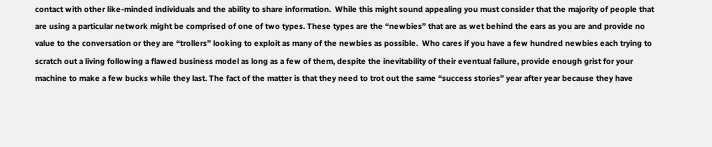contact with other like-minded individuals and the ability to share information.  While this might sound appealing you must consider that the majority of people that are using a particular network might be comprised of one of two types. These types are the “newbies” that are as wet behind the ears as you are and provide no value to the conversation or they are “trollers” looking to exploit as many of the newbies as possible.  Who cares if you have a few hundred newbies each trying to scratch out a living following a flawed business model as long as a few of them, despite the inevitability of their eventual failure, provide enough grist for your machine to make a few bucks while they last. The fact of the matter is that they need to trot out the same “success stories” year after year because they have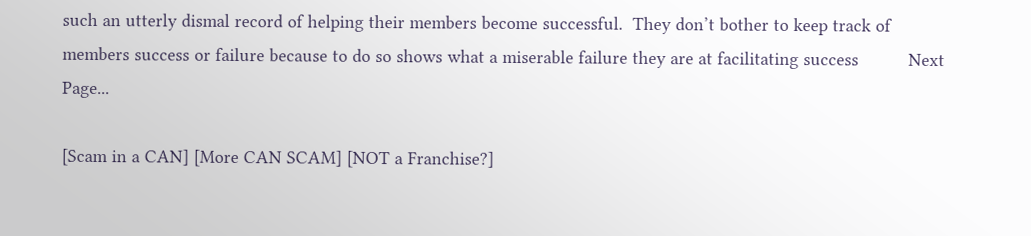such an utterly dismal record of helping their members become successful.  They don’t bother to keep track of members success or failure because to do so shows what a miserable failure they are at facilitating success          Next Page...

[Scam in a CAN] [More CAN SCAM] [NOT a Franchise?]